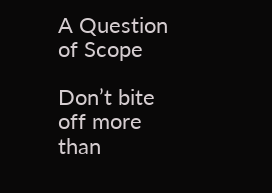A Question of Scope

Don’t bite off more than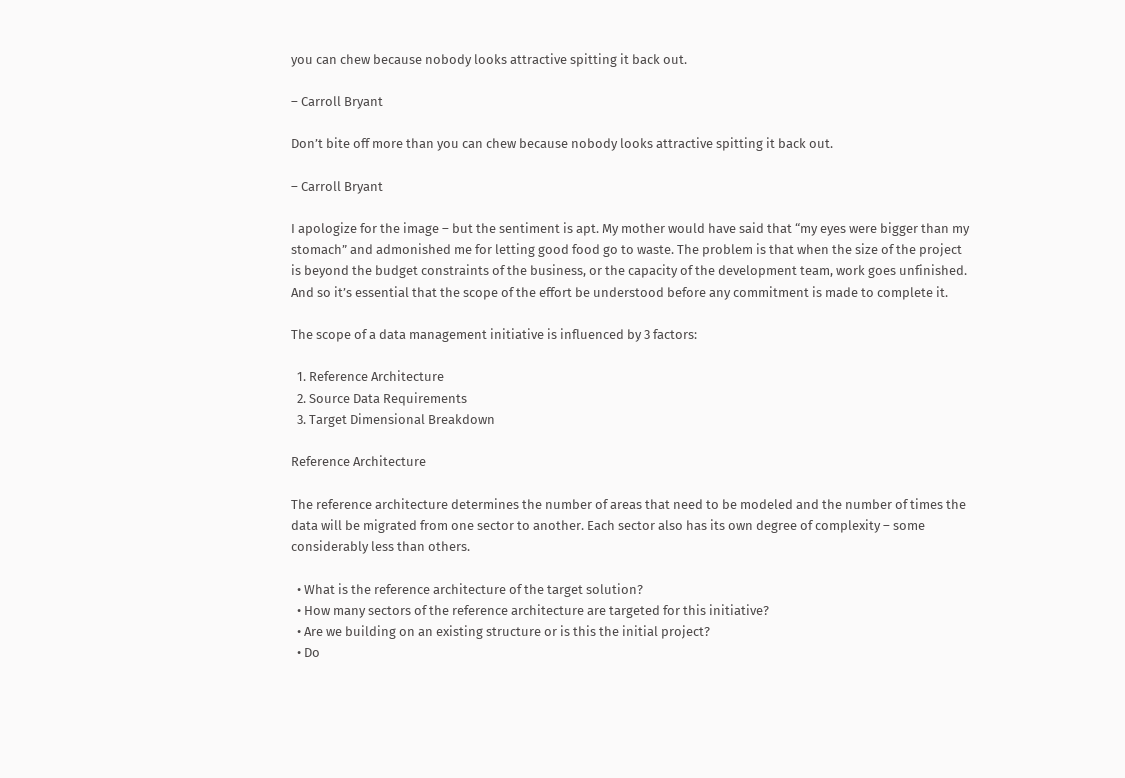you can chew because nobody looks attractive spitting it back out.

– Carroll Bryant

Don’t bite off more than you can chew because nobody looks attractive spitting it back out.

– Carroll Bryant

I apologize for the image – but the sentiment is apt. My mother would have said that “my eyes were bigger than my stomach” and admonished me for letting good food go to waste. The problem is that when the size of the project is beyond the budget constraints of the business, or the capacity of the development team, work goes unfinished. And so it’s essential that the scope of the effort be understood before any commitment is made to complete it.

The scope of a data management initiative is influenced by 3 factors:

  1. Reference Architecture
  2. Source Data Requirements
  3. Target Dimensional Breakdown

Reference Architecture

The reference architecture determines the number of areas that need to be modeled and the number of times the data will be migrated from one sector to another. Each sector also has its own degree of complexity – some considerably less than others.

  • What is the reference architecture of the target solution?
  • How many sectors of the reference architecture are targeted for this initiative?
  • Are we building on an existing structure or is this the initial project?
  • Do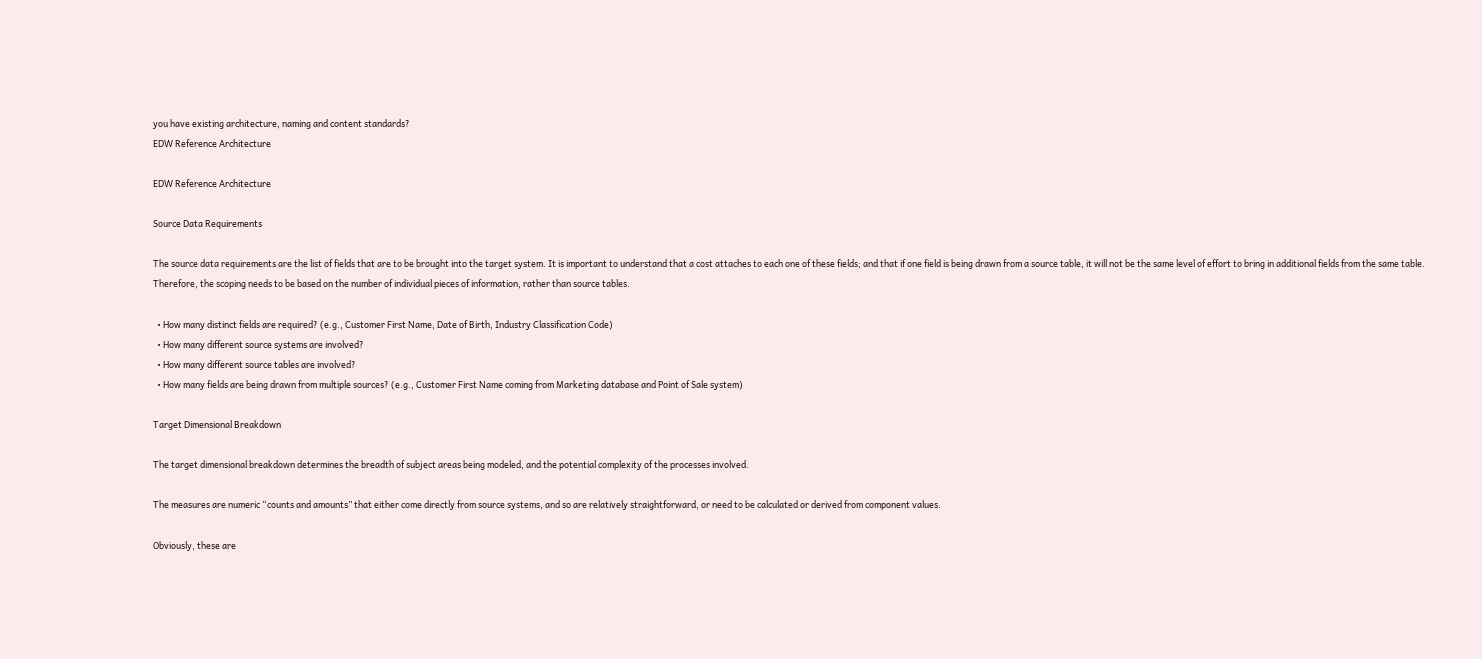you have existing architecture, naming and content standards?
EDW Reference Architecture

EDW Reference Architecture

Source Data Requirements

The source data requirements are the list of fields that are to be brought into the target system. It is important to understand that a cost attaches to each one of these fields; and that if one field is being drawn from a source table, it will not be the same level of effort to bring in additional fields from the same table. Therefore, the scoping needs to be based on the number of individual pieces of information, rather than source tables.

  • How many distinct fields are required? (e.g., Customer First Name, Date of Birth, Industry Classification Code)
  • How many different source systems are involved?
  • How many different source tables are involved?
  • How many fields are being drawn from multiple sources? (e.g., Customer First Name coming from Marketing database and Point of Sale system)

Target Dimensional Breakdown

The target dimensional breakdown determines the breadth of subject areas being modeled, and the potential complexity of the processes involved.

The measures are numeric “counts and amounts” that either come directly from source systems, and so are relatively straightforward, or need to be calculated or derived from component values.

Obviously, these are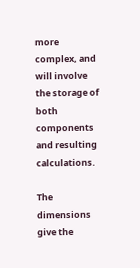more complex, and will involve the storage of both components and resulting calculations.

The dimensions give the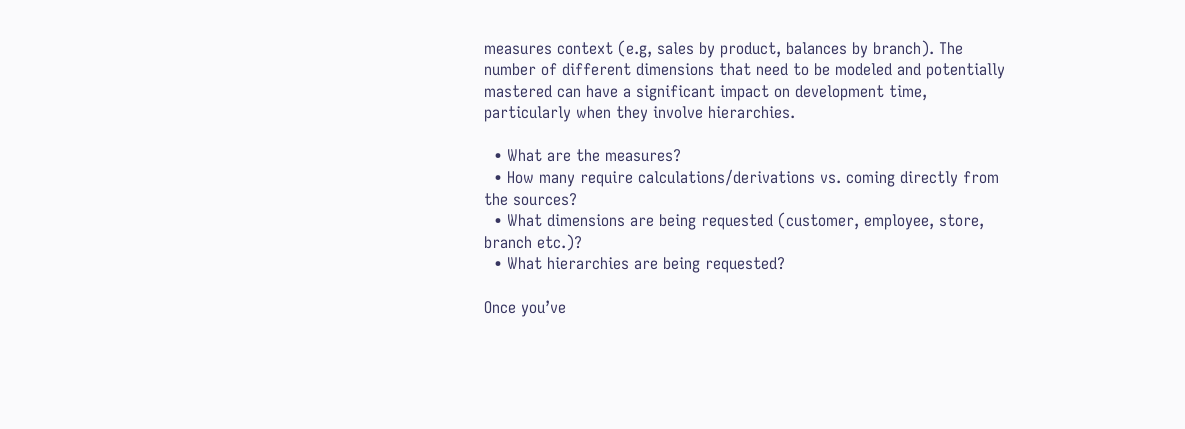measures context (e.g, sales by product, balances by branch). The number of different dimensions that need to be modeled and potentially mastered can have a significant impact on development time, particularly when they involve hierarchies.

  • What are the measures?
  • How many require calculations/derivations vs. coming directly from the sources?
  • What dimensions are being requested (customer, employee, store, branch etc.)?
  • What hierarchies are being requested?

Once you’ve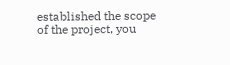established the scope of the project, you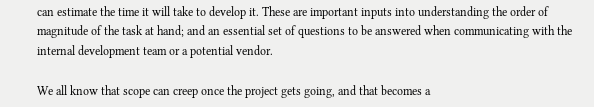can estimate the time it will take to develop it. These are important inputs into understanding the order of magnitude of the task at hand; and an essential set of questions to be answered when communicating with the internal development team or a potential vendor.

We all know that scope can creep once the project gets going, and that becomes a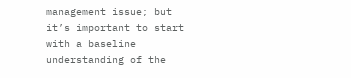management issue; but it’s important to start with a baseline understanding of the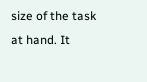size of the task at hand. It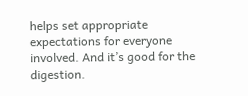helps set appropriate expectations for everyone involved. And it’s good for the digestion.